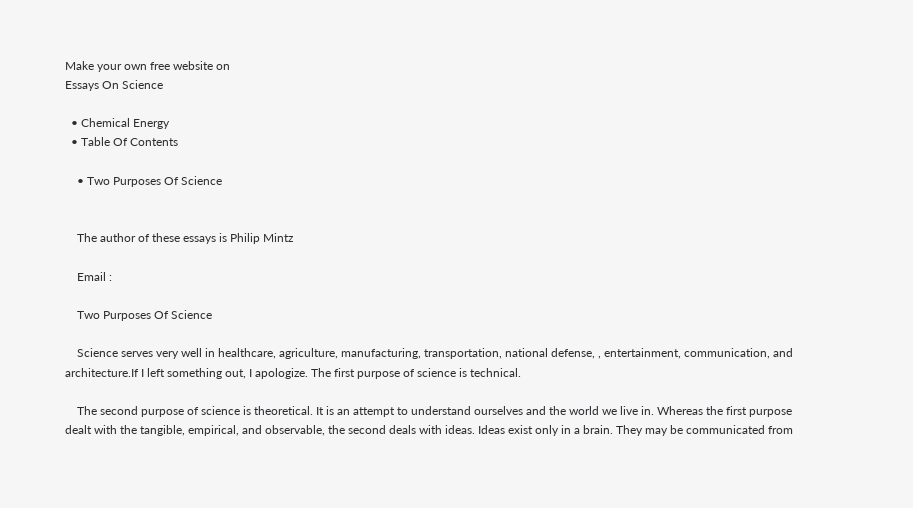Make your own free website on
Essays On Science

  • Chemical Energy
  • Table Of Contents

    • Two Purposes Of Science


    The author of these essays is Philip Mintz

    Email :

    Two Purposes Of Science

    Science serves very well in healthcare, agriculture, manufacturing, transportation, national defense, , entertainment, communication, and architecture.If I left something out, I apologize. The first purpose of science is technical.

    The second purpose of science is theoretical. It is an attempt to understand ourselves and the world we live in. Whereas the first purpose dealt with the tangible, empirical, and observable, the second deals with ideas. Ideas exist only in a brain. They may be communicated from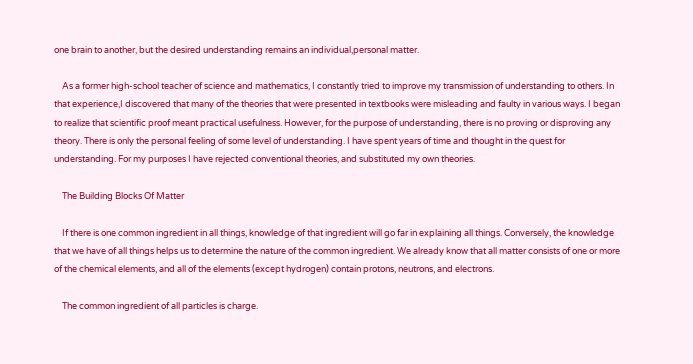one brain to another, but the desired understanding remains an individual,personal matter.

    As a former high-school teacher of science and mathematics, I constantly tried to improve my transmission of understanding to others. In that experience,I discovered that many of the theories that were presented in textbooks were misleading and faulty in various ways. I began to realize that scientific proof meant practical usefulness. However, for the purpose of understanding, there is no proving or disproving any theory. There is only the personal feeling of some level of understanding. I have spent years of time and thought in the quest for understanding. For my purposes I have rejected conventional theories, and substituted my own theories.

    The Building Blocks Of Matter

    If there is one common ingredient in all things, knowledge of that ingredient will go far in explaining all things. Conversely, the knowledge that we have of all things helps us to determine the nature of the common ingredient. We already know that all matter consists of one or more of the chemical elements, and all of the elements (except hydrogen) contain protons, neutrons, and electrons.

    The common ingredient of all particles is charge.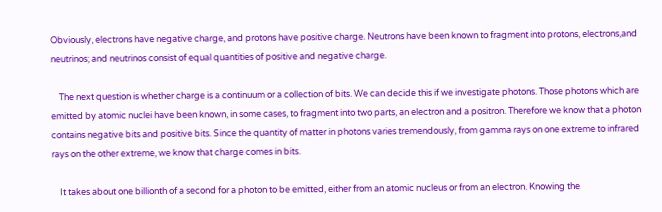Obviously, electrons have negative charge, and protons have positive charge. Neutrons have been known to fragment into protons, electrons,and neutrinos; and neutrinos consist of equal quantities of positive and negative charge.

    The next question is whether charge is a continuum or a collection of bits. We can decide this if we investigate photons. Those photons which are emitted by atomic nuclei have been known, in some cases, to fragment into two parts, an electron and a positron. Therefore we know that a photon contains negative bits and positive bits. Since the quantity of matter in photons varies tremendously, from gamma rays on one extreme to infrared rays on the other extreme, we know that charge comes in bits.

    It takes about one billionth of a second for a photon to be emitted, either from an atomic nucleus or from an electron. Knowing the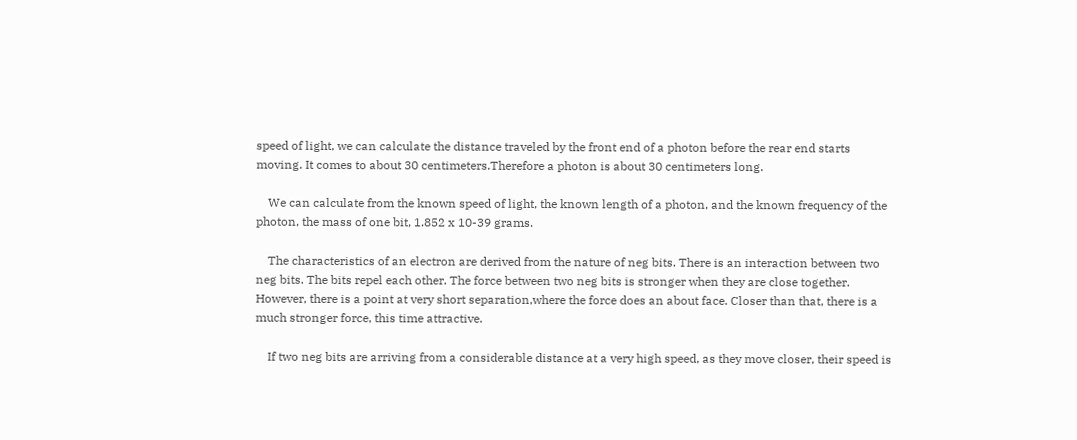speed of light, we can calculate the distance traveled by the front end of a photon before the rear end starts moving. It comes to about 30 centimeters.Therefore a photon is about 30 centimeters long.

    We can calculate from the known speed of light, the known length of a photon, and the known frequency of the photon, the mass of one bit, 1.852 x 10-39 grams.

    The characteristics of an electron are derived from the nature of neg bits. There is an interaction between two neg bits. The bits repel each other. The force between two neg bits is stronger when they are close together. However, there is a point at very short separation,where the force does an about face. Closer than that, there is a much stronger force, this time attractive.

    If two neg bits are arriving from a considerable distance at a very high speed, as they move closer, their speed is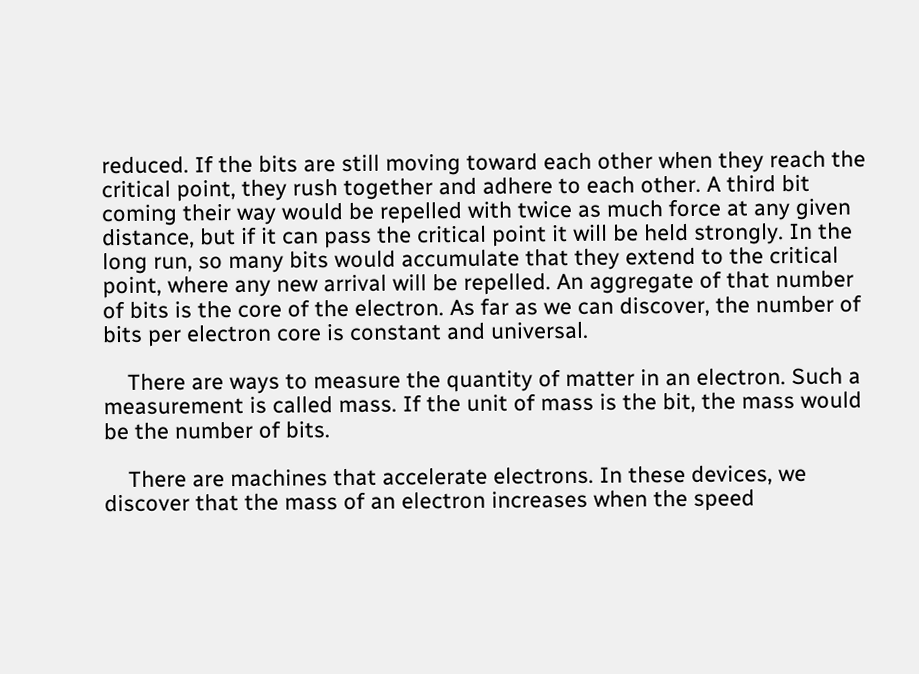reduced. If the bits are still moving toward each other when they reach the critical point, they rush together and adhere to each other. A third bit coming their way would be repelled with twice as much force at any given distance, but if it can pass the critical point it will be held strongly. In the long run, so many bits would accumulate that they extend to the critical point, where any new arrival will be repelled. An aggregate of that number of bits is the core of the electron. As far as we can discover, the number of bits per electron core is constant and universal.

    There are ways to measure the quantity of matter in an electron. Such a measurement is called mass. If the unit of mass is the bit, the mass would be the number of bits.

    There are machines that accelerate electrons. In these devices, we discover that the mass of an electron increases when the speed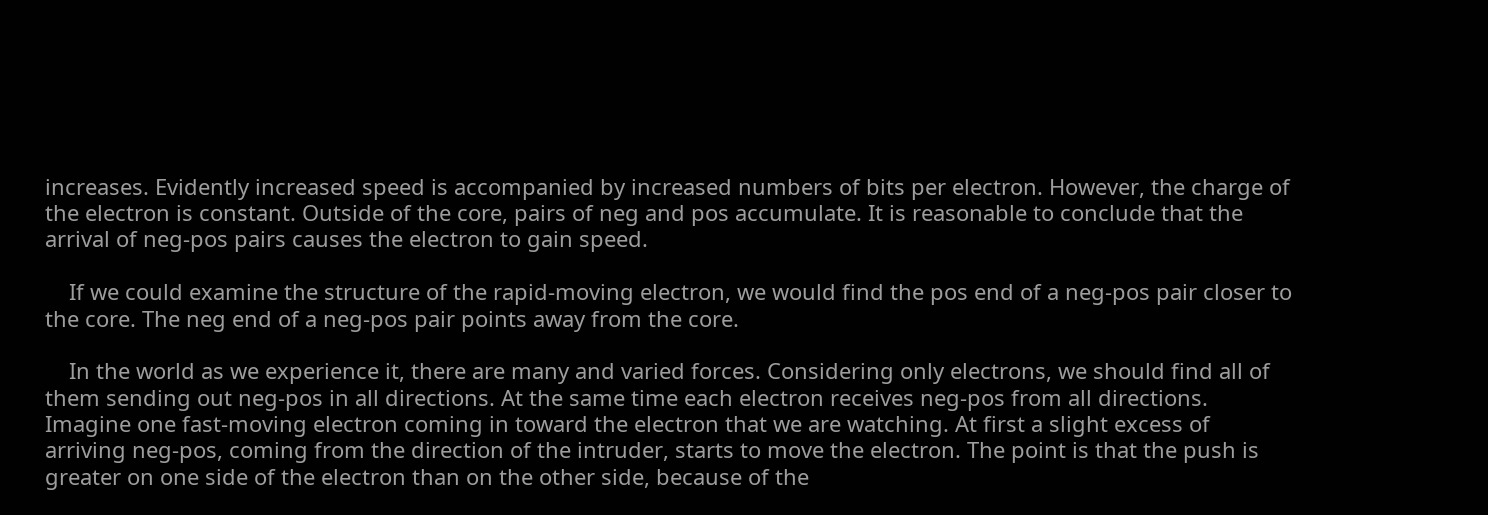increases. Evidently increased speed is accompanied by increased numbers of bits per electron. However, the charge of the electron is constant. Outside of the core, pairs of neg and pos accumulate. It is reasonable to conclude that the arrival of neg-pos pairs causes the electron to gain speed.

    If we could examine the structure of the rapid-moving electron, we would find the pos end of a neg-pos pair closer to the core. The neg end of a neg-pos pair points away from the core.

    In the world as we experience it, there are many and varied forces. Considering only electrons, we should find all of them sending out neg-pos in all directions. At the same time each electron receives neg-pos from all directions. Imagine one fast-moving electron coming in toward the electron that we are watching. At first a slight excess of arriving neg-pos, coming from the direction of the intruder, starts to move the electron. The point is that the push is greater on one side of the electron than on the other side, because of the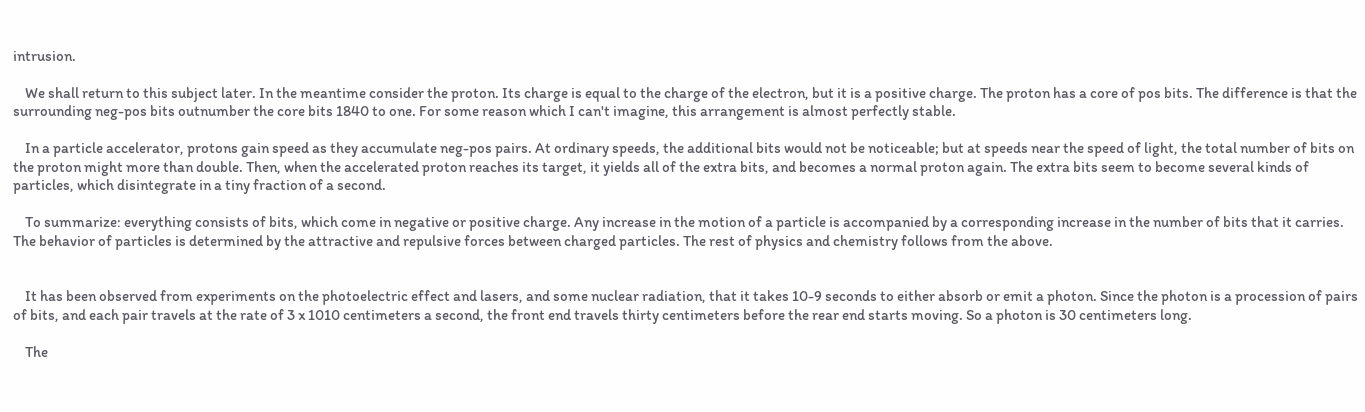intrusion.

    We shall return to this subject later. In the meantime consider the proton. Its charge is equal to the charge of the electron, but it is a positive charge. The proton has a core of pos bits. The difference is that the surrounding neg-pos bits outnumber the core bits 1840 to one. For some reason which I can't imagine, this arrangement is almost perfectly stable.

    In a particle accelerator, protons gain speed as they accumulate neg-pos pairs. At ordinary speeds, the additional bits would not be noticeable; but at speeds near the speed of light, the total number of bits on the proton might more than double. Then, when the accelerated proton reaches its target, it yields all of the extra bits, and becomes a normal proton again. The extra bits seem to become several kinds of particles, which disintegrate in a tiny fraction of a second.

    To summarize: everything consists of bits, which come in negative or positive charge. Any increase in the motion of a particle is accompanied by a corresponding increase in the number of bits that it carries. The behavior of particles is determined by the attractive and repulsive forces between charged particles. The rest of physics and chemistry follows from the above.


    It has been observed from experiments on the photoelectric effect and lasers, and some nuclear radiation, that it takes 10-9 seconds to either absorb or emit a photon. Since the photon is a procession of pairs of bits, and each pair travels at the rate of 3 x 1010 centimeters a second, the front end travels thirty centimeters before the rear end starts moving. So a photon is 30 centimeters long.

    The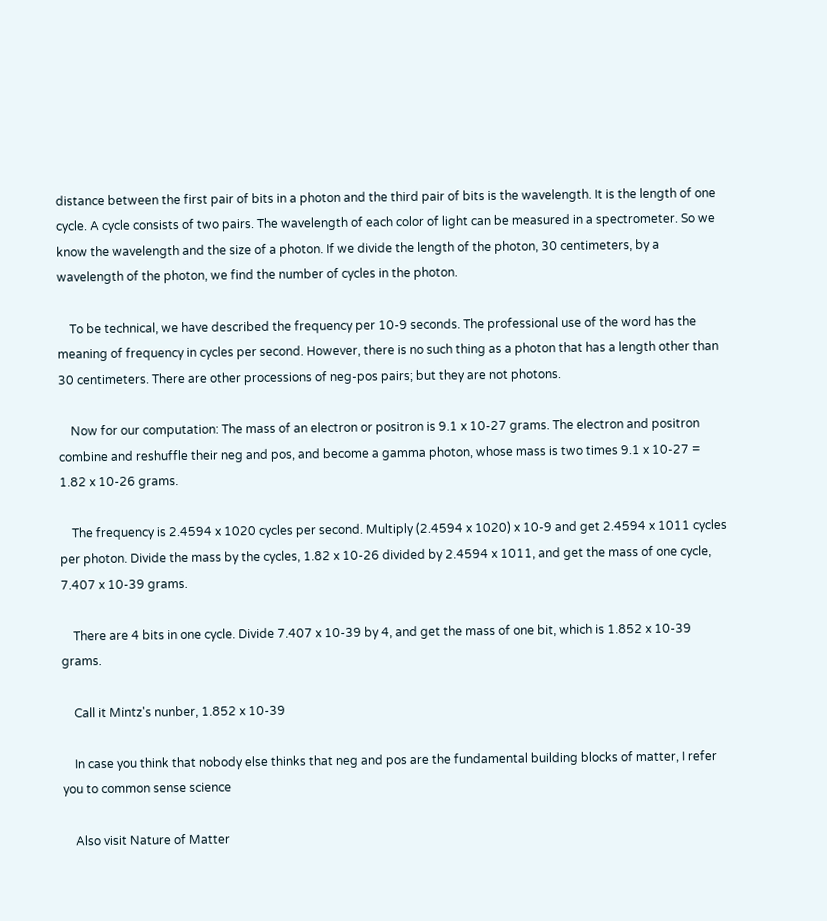distance between the first pair of bits in a photon and the third pair of bits is the wavelength. It is the length of one cycle. A cycle consists of two pairs. The wavelength of each color of light can be measured in a spectrometer. So we know the wavelength and the size of a photon. If we divide the length of the photon, 30 centimeters, by a wavelength of the photon, we find the number of cycles in the photon.

    To be technical, we have described the frequency per 10-9 seconds. The professional use of the word has the meaning of frequency in cycles per second. However, there is no such thing as a photon that has a length other than 30 centimeters. There are other processions of neg-pos pairs; but they are not photons.

    Now for our computation: The mass of an electron or positron is 9.1 x 10-27 grams. The electron and positron combine and reshuffle their neg and pos, and become a gamma photon, whose mass is two times 9.1 x 10-27 = 1.82 x 10-26 grams.

    The frequency is 2.4594 x 1020 cycles per second. Multiply (2.4594 x 1020) x 10-9 and get 2.4594 x 1011 cycles per photon. Divide the mass by the cycles, 1.82 x 10-26 divided by 2.4594 x 1011, and get the mass of one cycle, 7.407 x 10-39 grams.

    There are 4 bits in one cycle. Divide 7.407 x 10-39 by 4, and get the mass of one bit, which is 1.852 x 10-39 grams.

    Call it Mintz's nunber, 1.852 x 10-39

    In case you think that nobody else thinks that neg and pos are the fundamental building blocks of matter, I refer you to common sense science

    Also visit Nature of Matter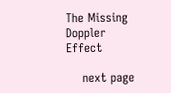The Missing Doppler Effect

    next page